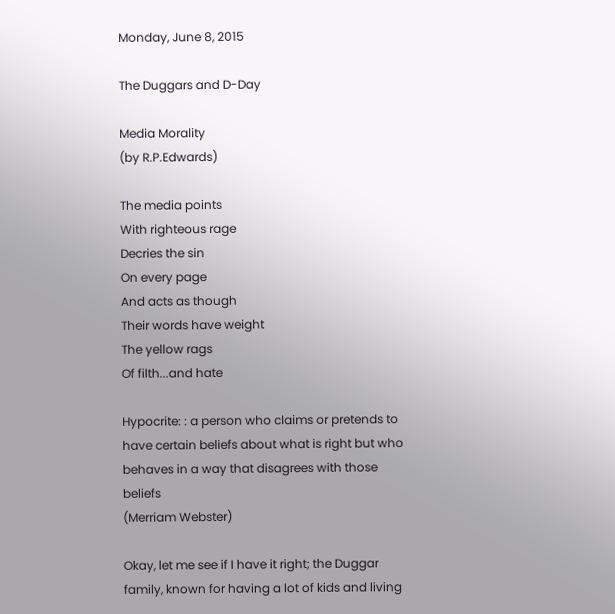Monday, June 8, 2015

The Duggars and D-Day

Media Morality
(by R.P.Edwards)

The media points
With righteous rage
Decries the sin
On every page
And acts as though
Their words have weight
The yellow rags
Of filth...and hate

Hypocrite: : a person who claims or pretends to have certain beliefs about what is right but who behaves in a way that disagrees with those beliefs
(Merriam Webster)

Okay, let me see if I have it right; the Duggar family, known for having a lot of kids and living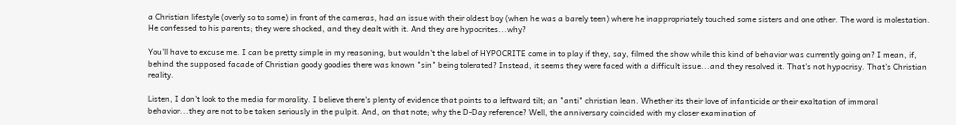a Christian lifestyle (overly so to some) in front of the cameras, had an issue with their oldest boy (when he was a barely teen) where he inappropriately touched some sisters and one other. The word is molestation. He confessed to his parents; they were shocked, and they dealt with it. And they are hypocrites...why?

You'll have to excuse me. I can be pretty simple in my reasoning, but wouldn't the label of HYPOCRITE come in to play if they, say, filmed the show while this kind of behavior was currently going on? I mean, if, behind the supposed facade of Christian goody goodies there was known "sin" being tolerated? Instead, it seems they were faced with a difficult issue...and they resolved it. That's not hypocrisy. That's Christian reality.

Listen, I don't look to the media for morality. I believe there's plenty of evidence that points to a leftward tilt; an "anti" christian lean. Whether its their love of infanticide or their exaltation of immoral behavior...they are not to be taken seriously in the pulpit. And, on that note; why the D-Day reference? Well, the anniversary coincided with my closer examination of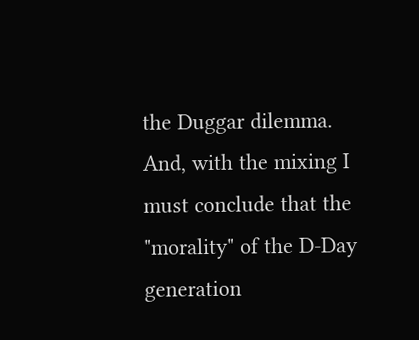the Duggar dilemma. And, with the mixing I must conclude that the "morality" of the D-Day generation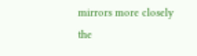mirrors more closely the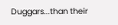Duggars...than their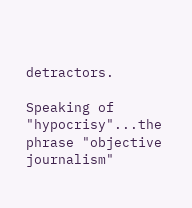detractors.

Speaking of "hypocrisy"...the phrase "objective journalism"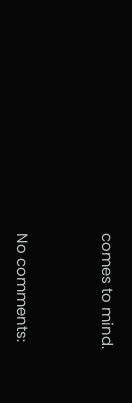comes to mind.


No comments: